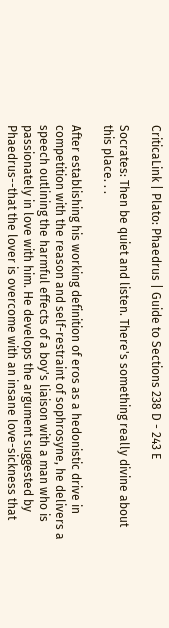CriticaLink | Plato: Phaedrus | Guide to Sections 238 D - 243 E

Socrates: Then be quiet and listen. There's something really divine about this place. . .

After establishing his working definition of eros as a hedonistic drive in competition with the reason and self-restraint of sophrosyne, he delivers a speech outlining the harmful effects of a boy's liaison with a man who is passionately in love with him. He develops the argument suggested by Phaedrus--that the lover is overcome with an insane love-sickness that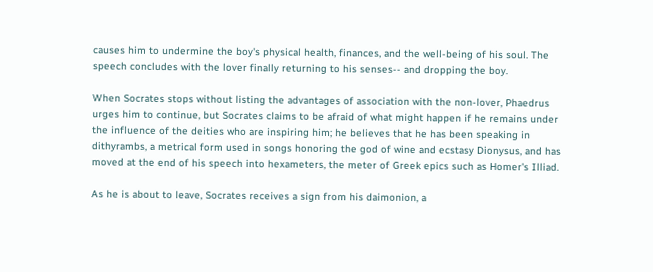causes him to undermine the boy's physical health, finances, and the well-being of his soul. The speech concludes with the lover finally returning to his senses-- and dropping the boy.

When Socrates stops without listing the advantages of association with the non-lover, Phaedrus urges him to continue, but Socrates claims to be afraid of what might happen if he remains under the influence of the deities who are inspiring him; he believes that he has been speaking in dithyrambs, a metrical form used in songs honoring the god of wine and ecstasy Dionysus, and has moved at the end of his speech into hexameters, the meter of Greek epics such as Homer's Illiad.

As he is about to leave, Socrates receives a sign from his daimonion, a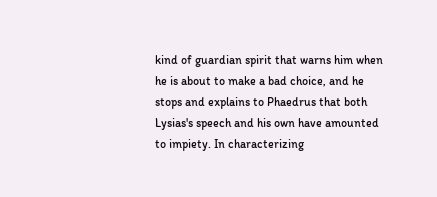kind of guardian spirit that warns him when he is about to make a bad choice, and he stops and explains to Phaedrus that both Lysias's speech and his own have amounted to impiety. In characterizing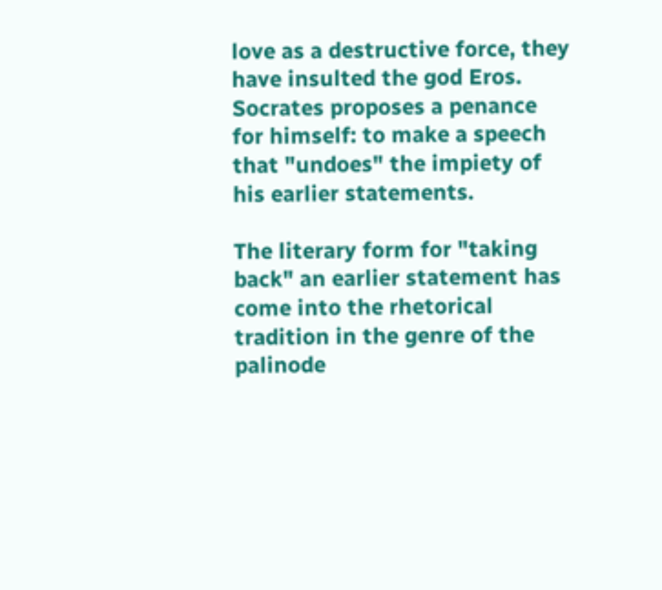love as a destructive force, they have insulted the god Eros. Socrates proposes a penance for himself: to make a speech that "undoes" the impiety of his earlier statements.

The literary form for "taking back" an earlier statement has come into the rhetorical tradition in the genre of the palinode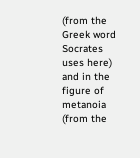(from the Greek word Socrates uses here) and in the figure of metanoia (from the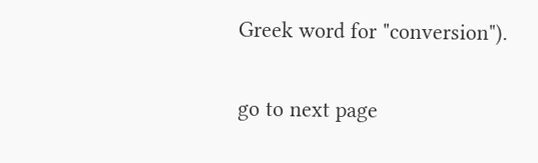Greek word for "conversion").

go to next page